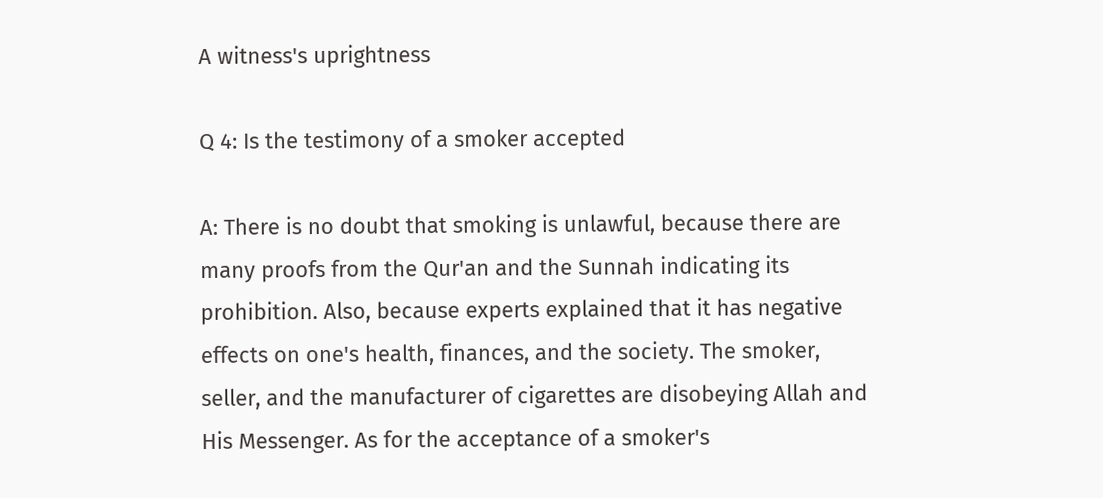A witness's uprightness

Q 4: Is the testimony of a smoker accepted

A: There is no doubt that smoking is unlawful, because there are many proofs from the Qur'an and the Sunnah indicating its prohibition. Also, because experts explained that it has negative effects on one's health, finances, and the society. The smoker, seller, and the manufacturer of cigarettes are disobeying Allah and His Messenger. As for the acceptance of a smoker's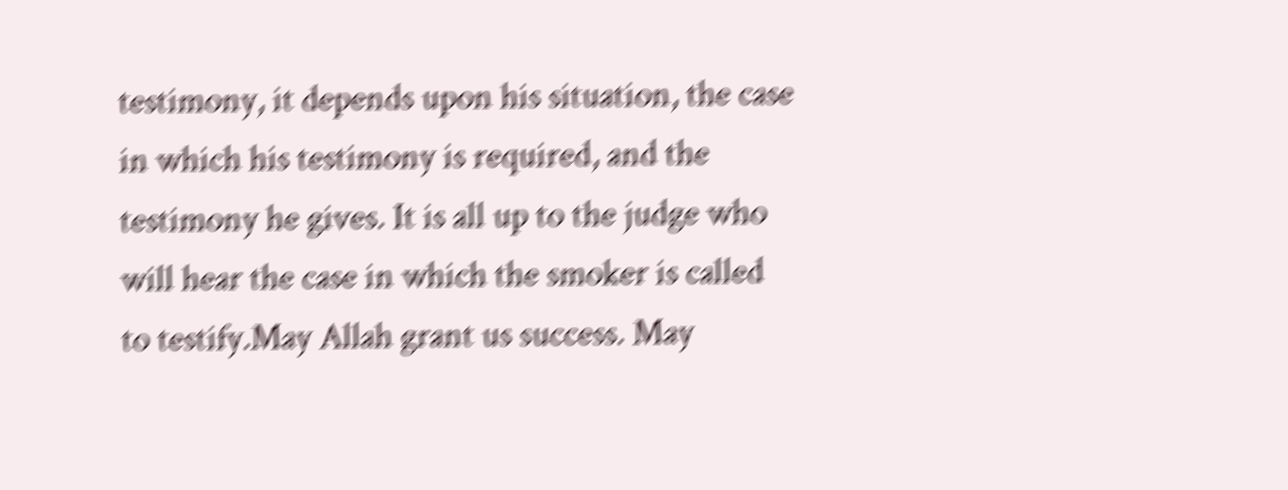testimony, it depends upon his situation, the case in which his testimony is required, and the testimony he gives. It is all up to the judge who will hear the case in which the smoker is called to testify.May Allah grant us success. May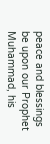peace and blessings be upon our Prophet Muhammad, his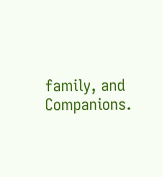family, and Companions.